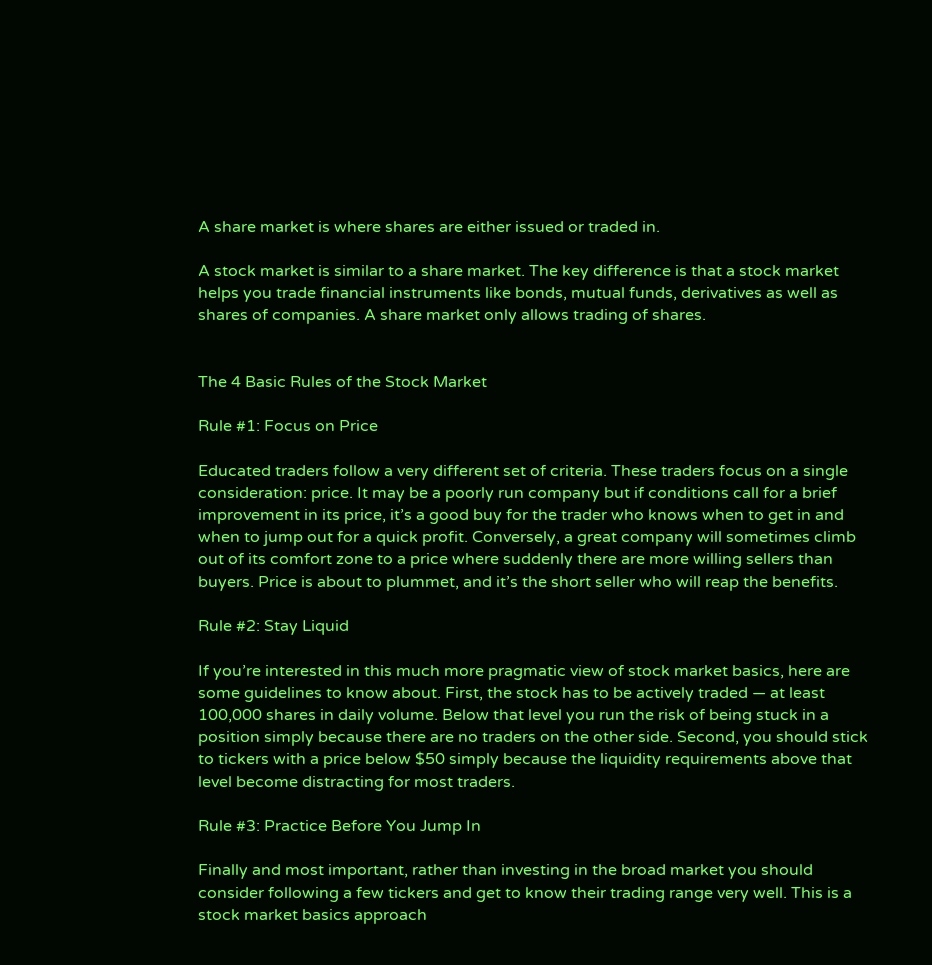A share market is where shares are either issued or traded in.

A stock market is similar to a share market. The key difference is that a stock market helps you trade financial instruments like bonds, mutual funds, derivatives as well as shares of companies. A share market only allows trading of shares.


The 4 Basic Rules of the Stock Market

Rule #1: Focus on Price

Educated traders follow a very different set of criteria. These traders focus on a single consideration: price. It may be a poorly run company but if conditions call for a brief improvement in its price, it’s a good buy for the trader who knows when to get in and when to jump out for a quick profit. Conversely, a great company will sometimes climb out of its comfort zone to a price where suddenly there are more willing sellers than buyers. Price is about to plummet, and it’s the short seller who will reap the benefits.

Rule #2: Stay Liquid

If you’re interested in this much more pragmatic view of stock market basics, here are some guidelines to know about. First, the stock has to be actively traded — at least 100,000 shares in daily volume. Below that level you run the risk of being stuck in a position simply because there are no traders on the other side. Second, you should stick to tickers with a price below $50 simply because the liquidity requirements above that level become distracting for most traders.

Rule #3: Practice Before You Jump In

Finally and most important, rather than investing in the broad market you should consider following a few tickers and get to know their trading range very well. This is a stock market basics approach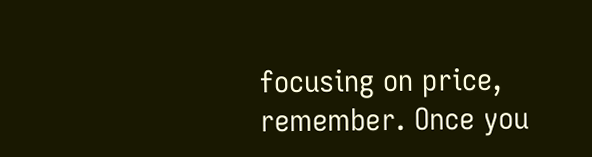focusing on price, remember. Once you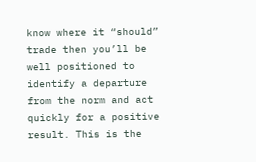know where it “should” trade then you’ll be well positioned to identify a departure from the norm and act quickly for a positive result. This is the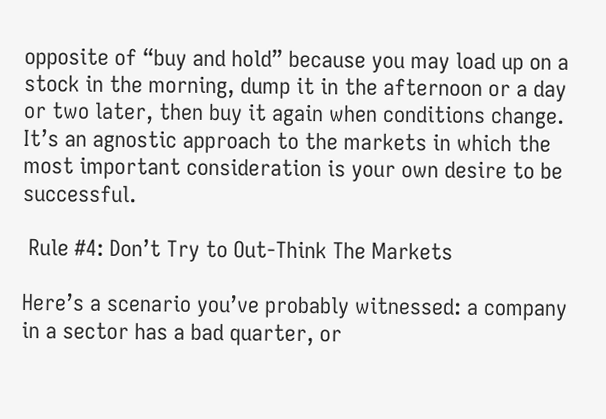opposite of “buy and hold” because you may load up on a stock in the morning, dump it in the afternoon or a day or two later, then buy it again when conditions change. It’s an agnostic approach to the markets in which the most important consideration is your own desire to be successful.

 Rule #4: Don’t Try to Out-Think The Markets

Here’s a scenario you’ve probably witnessed: a company in a sector has a bad quarter, or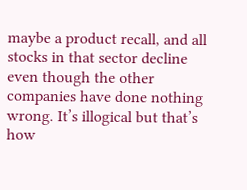maybe a product recall, and all stocks in that sector decline even though the other companies have done nothing wrong. It’s illogical but that’s how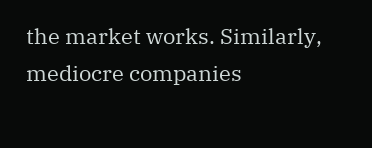the market works. Similarly, mediocre companies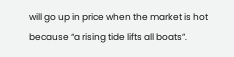will go up in price when the market is hot because “a rising tide lifts all boats”.